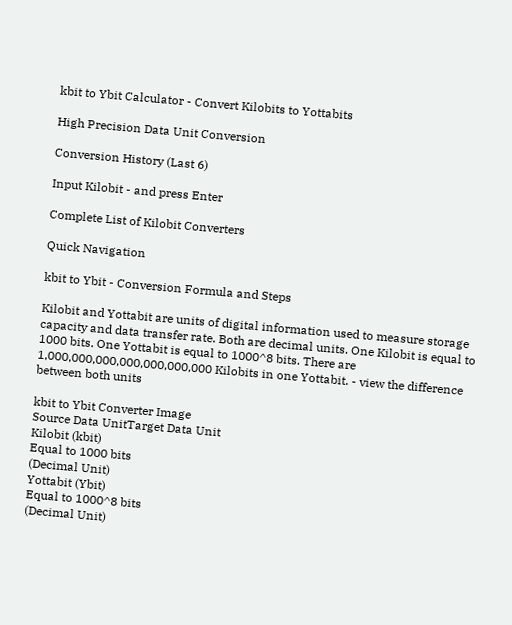kbit to Ybit Calculator - Convert Kilobits to Yottabits

High Precision Data Unit Conversion

Conversion History (Last 6)

Input Kilobit - and press Enter

Complete List of Kilobit Converters

Quick Navigation

kbit to Ybit - Conversion Formula and Steps

Kilobit and Yottabit are units of digital information used to measure storage capacity and data transfer rate. Both are decimal units. One Kilobit is equal to 1000 bits. One Yottabit is equal to 1000^8 bits. There are 1,000,000,000,000,000,000,000 Kilobits in one Yottabit. - view the difference between both units

kbit to Ybit Converter Image
Source Data UnitTarget Data Unit
Kilobit (kbit)
Equal to 1000 bits
(Decimal Unit)
Yottabit (Ybit)
Equal to 1000^8 bits
(Decimal Unit)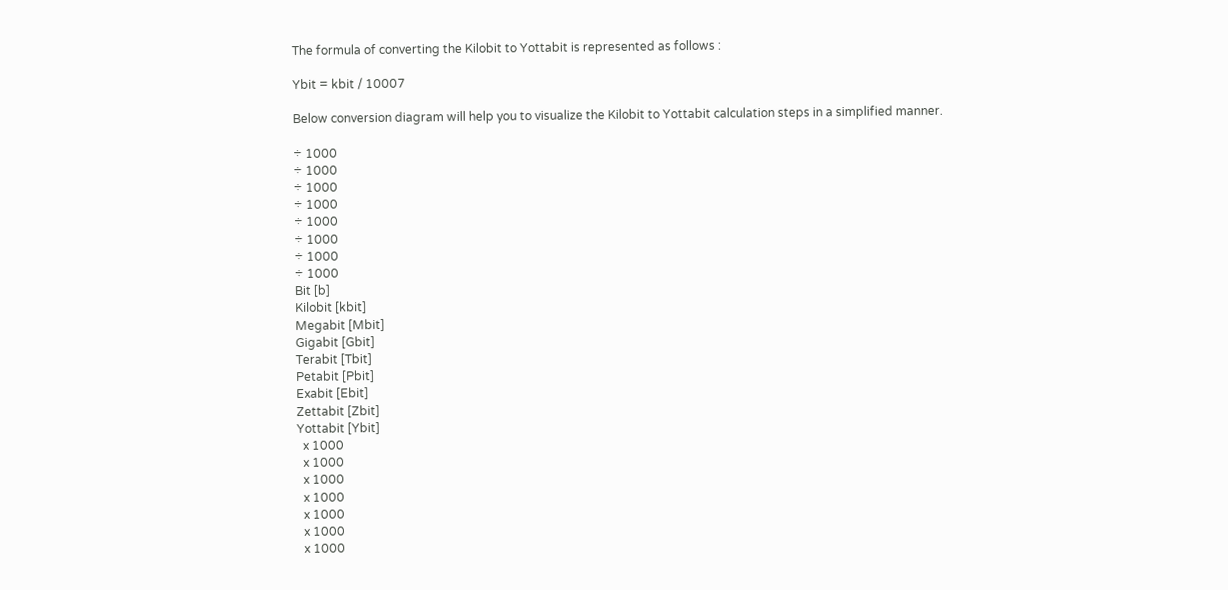The formula of converting the Kilobit to Yottabit is represented as follows :

Ybit = kbit / 10007

Below conversion diagram will help you to visualize the Kilobit to Yottabit calculation steps in a simplified manner.

÷ 1000
÷ 1000
÷ 1000
÷ 1000
÷ 1000
÷ 1000
÷ 1000
÷ 1000
Bit [b]
Kilobit [kbit]
Megabit [Mbit]
Gigabit [Gbit]
Terabit [Tbit]
Petabit [Pbit]
Exabit [Ebit]
Zettabit [Zbit]
Yottabit [Ybit]
  x 1000
  x 1000
  x 1000
  x 1000
  x 1000
  x 1000
  x 1000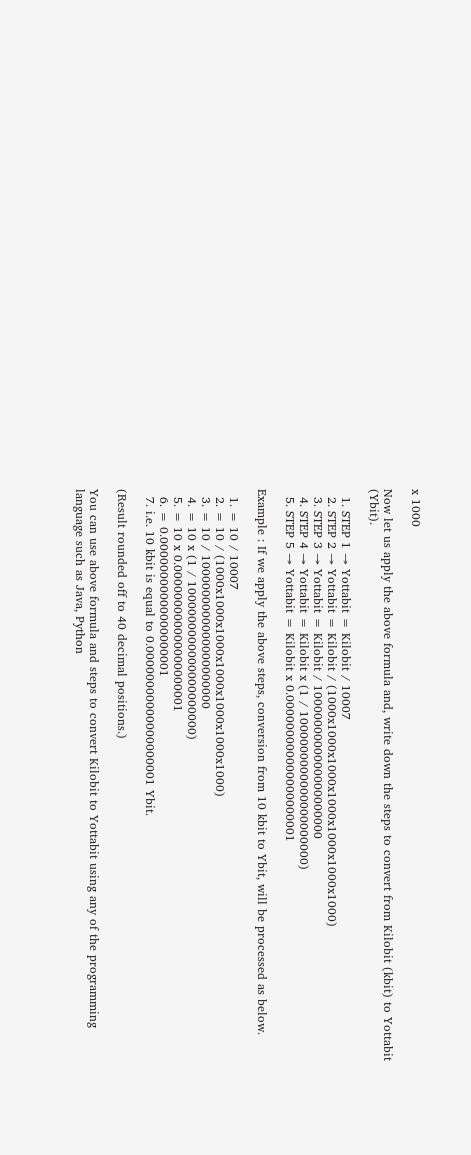x 1000

Now let us apply the above formula and, write down the steps to convert from Kilobit (kbit) to Yottabit (Ybit).

  1. STEP 1 → Yottabit = Kilobit / 10007
  2. STEP 2 → Yottabit = Kilobit / (1000x1000x1000x1000x1000x1000x1000)
  3. STEP 3 → Yottabit = Kilobit / 1000000000000000000000
  4. STEP 4 → Yottabit = Kilobit x (1 / 1000000000000000000000)
  5. STEP 5 → Yottabit = Kilobit x 0.000000000000000000001

Example : If we apply the above steps, conversion from 10 kbit to Ybit, will be processed as below.

  1. = 10 / 10007
  2. = 10 / (1000x1000x1000x1000x1000x1000x1000)
  3. = 10 / 1000000000000000000000
  4. = 10 x (1 / 1000000000000000000000)
  5. = 10 x 0.000000000000000000001
  6. = 0.00000000000000000001
  7. i.e. 10 kbit is equal to 0.00000000000000000001 Ybit.

(Result rounded off to 40 decimal positions.)

You can use above formula and steps to convert Kilobit to Yottabit using any of the programming language such as Java, Python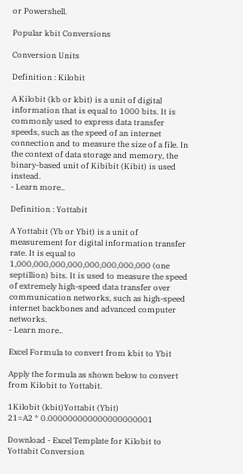or Powershell.

Popular kbit Conversions

Conversion Units

Definition : Kilobit

A Kilobit (kb or kbit) is a unit of digital information that is equal to 1000 bits. It is commonly used to express data transfer speeds, such as the speed of an internet connection and to measure the size of a file. In the context of data storage and memory, the binary-based unit of Kibibit (Kibit) is used instead.
- Learn more..

Definition : Yottabit

A Yottabit (Yb or Ybit) is a unit of measurement for digital information transfer rate. It is equal to 1,000,000,000,000,000,000,000,000 (one septillion) bits. It is used to measure the speed of extremely high-speed data transfer over communication networks, such as high-speed internet backbones and advanced computer networks.
- Learn more..

Excel Formula to convert from kbit to Ybit

Apply the formula as shown below to convert from Kilobit to Yottabit.

1Kilobit (kbit)Yottabit (Ybit)
21=A2 * 0.000000000000000000001

Download - Excel Template for Kilobit to Yottabit Conversion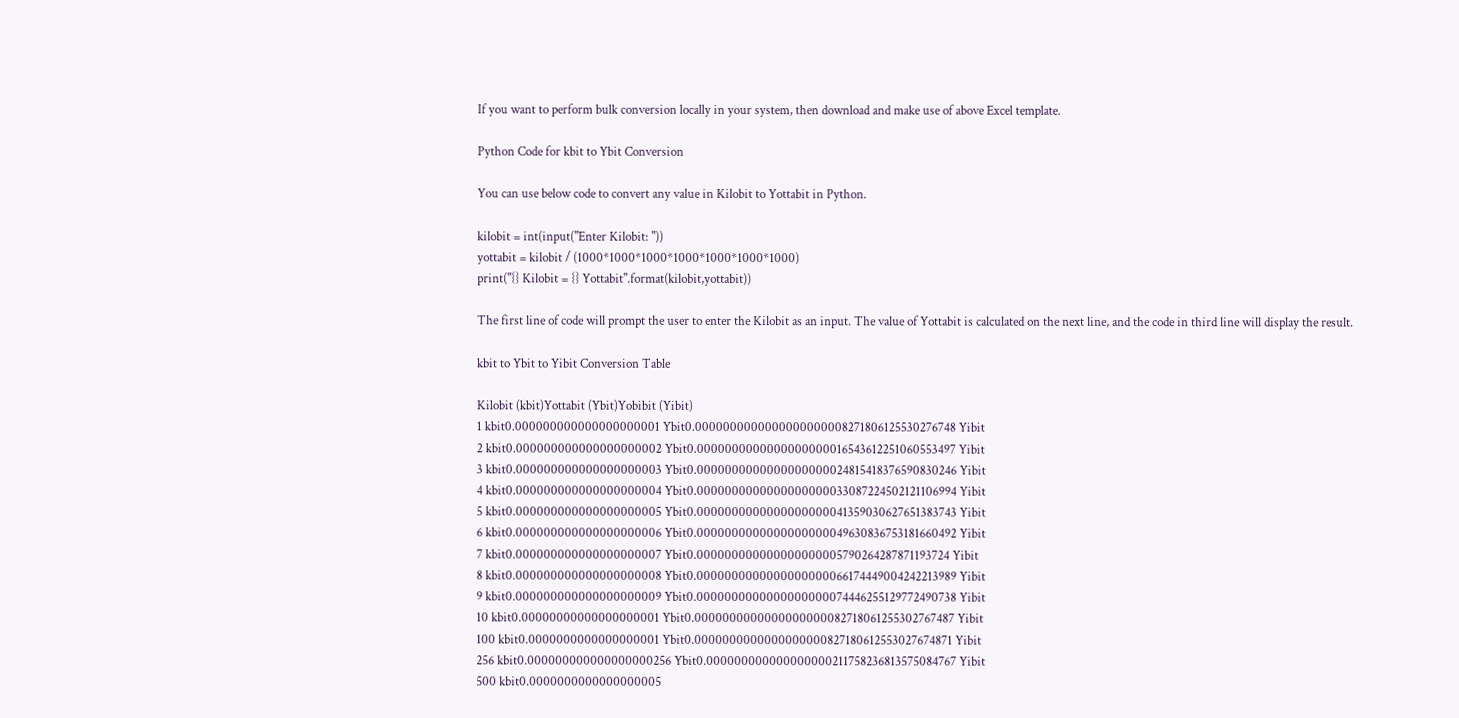If you want to perform bulk conversion locally in your system, then download and make use of above Excel template.

Python Code for kbit to Ybit Conversion

You can use below code to convert any value in Kilobit to Yottabit in Python.

kilobit = int(input("Enter Kilobit: "))
yottabit = kilobit / (1000*1000*1000*1000*1000*1000*1000)
print("{} Kilobit = {} Yottabit".format(kilobit,yottabit))

The first line of code will prompt the user to enter the Kilobit as an input. The value of Yottabit is calculated on the next line, and the code in third line will display the result.

kbit to Ybit to Yibit Conversion Table

Kilobit (kbit)Yottabit (Ybit)Yobibit (Yibit)
1 kbit0.000000000000000000001 Ybit0.0000000000000000000008271806125530276748 Yibit
2 kbit0.000000000000000000002 Ybit0.0000000000000000000016543612251060553497 Yibit
3 kbit0.000000000000000000003 Ybit0.0000000000000000000024815418376590830246 Yibit
4 kbit0.000000000000000000004 Ybit0.0000000000000000000033087224502121106994 Yibit
5 kbit0.000000000000000000005 Ybit0.0000000000000000000041359030627651383743 Yibit
6 kbit0.000000000000000000006 Ybit0.0000000000000000000049630836753181660492 Yibit
7 kbit0.000000000000000000007 Ybit0.000000000000000000005790264287871193724 Yibit
8 kbit0.000000000000000000008 Ybit0.0000000000000000000066174449004242213989 Yibit
9 kbit0.000000000000000000009 Ybit0.0000000000000000000074446255129772490738 Yibit
10 kbit0.00000000000000000001 Ybit0.0000000000000000000082718061255302767487 Yibit
100 kbit0.0000000000000000001 Ybit0.0000000000000000000827180612553027674871 Yibit
256 kbit0.000000000000000000256 Ybit0.000000000000000000211758236813575084767 Yibit
500 kbit0.0000000000000000005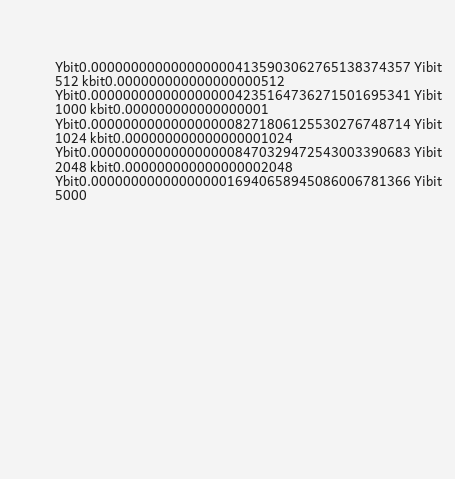Ybit0.0000000000000000004135903062765138374357 Yibit
512 kbit0.000000000000000000512 Ybit0.0000000000000000004235164736271501695341 Yibit
1000 kbit0.000000000000000001 Ybit0.0000000000000000008271806125530276748714 Yibit
1024 kbit0.000000000000000001024 Ybit0.0000000000000000008470329472543003390683 Yibit
2048 kbit0.000000000000000002048 Ybit0.0000000000000000016940658945086006781366 Yibit
5000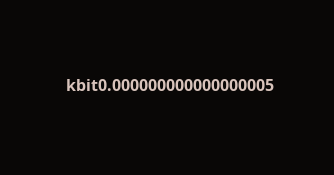kbit0.000000000000000005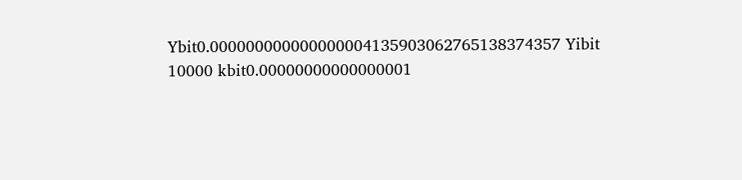Ybit0.000000000000000004135903062765138374357 Yibit
10000 kbit0.00000000000000001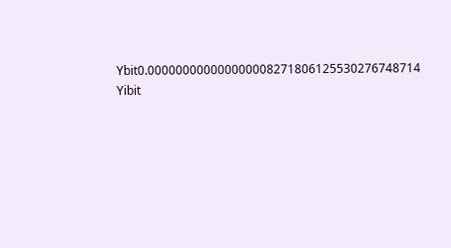Ybit0.000000000000000008271806125530276748714 Yibit